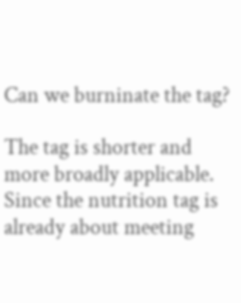Can we burninate the tag?

The tag is shorter and more broadly applicable. Since the nutrition tag is already about meeting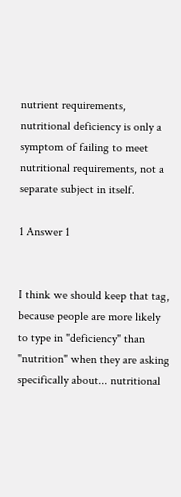nutrient requirements, nutritional deficiency is only a symptom of failing to meet nutritional requirements, not a separate subject in itself.

1 Answer 1


I think we should keep that tag, because people are more likely to type in "deficiency" than "nutrition" when they are asking specifically about... nutritional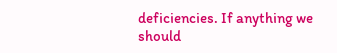deficiencies. If anything we should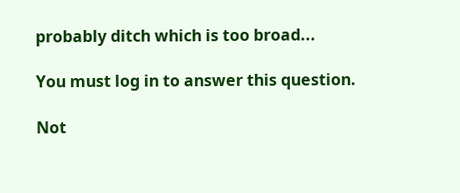probably ditch which is too broad...

You must log in to answer this question.

Not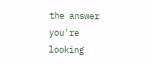the answer you're looking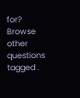for? Browse other questions tagged .